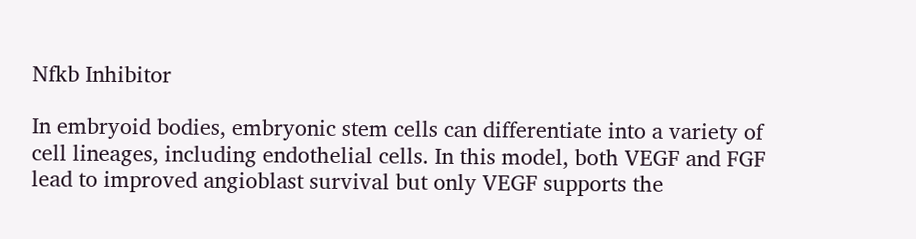Nfkb Inhibitor

In embryoid bodies, embryonic stem cells can differentiate into a variety of cell lineages, including endothelial cells. In this model, both VEGF and FGF lead to improved angioblast survival but only VEGF supports the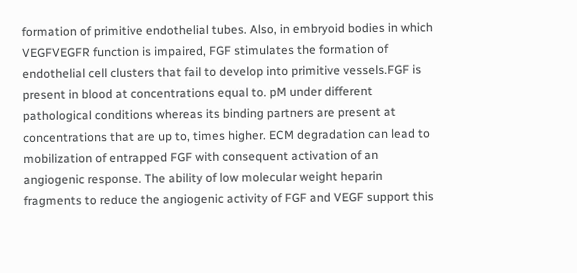formation of primitive endothelial tubes. Also, in embryoid bodies in which VEGFVEGFR function is impaired, FGF stimulates the formation of endothelial cell clusters that fail to develop into primitive vessels.FGF is present in blood at concentrations equal to. pM under different pathological conditions whereas its binding partners are present at concentrations that are up to, times higher. ECM degradation can lead to mobilization of entrapped FGF with consequent activation of an angiogenic response. The ability of low molecular weight heparin fragments to reduce the angiogenic activity of FGF and VEGF support this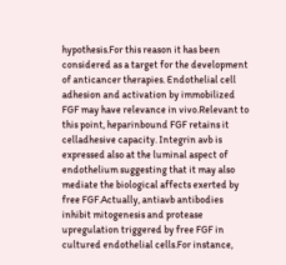hypothesis.For this reason it has been considered as a target for the development of anticancer therapies. Endothelial cell adhesion and activation by immobilized FGF may have relevance in vivo.Relevant to this point, heparinbound FGF retains it celladhesive capacity. Integrin avb is expressed also at the luminal aspect of endothelium suggesting that it may also mediate the biological affects exerted by free FGF.Actually, antiavb antibodies inhibit mitogenesis and protease upregulation triggered by free FGF in cultured endothelial cells.For instance,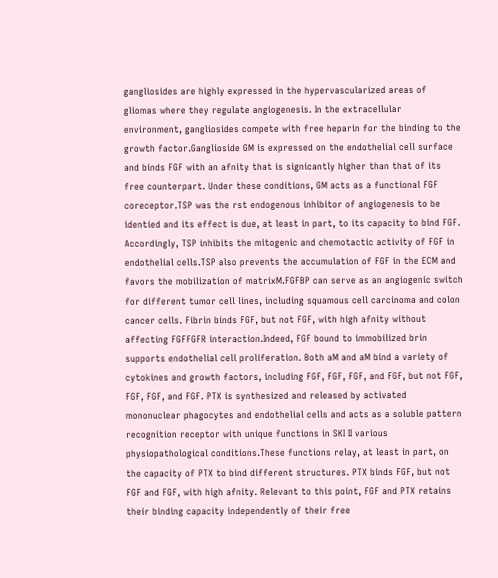gangliosides are highly expressed in the hypervascularized areas of gliomas where they regulate angiogenesis. In the extracellular environment, gangliosides compete with free heparin for the binding to the growth factor.Ganglioside GM is expressed on the endothelial cell surface and binds FGF with an afnity that is signicantly higher than that of its free counterpart. Under these conditions, GM acts as a functional FGF coreceptor.TSP was the rst endogenous inhibitor of angiogenesis to be identied and its effect is due, at least in part, to its capacity to bind FGF. Accordingly, TSP inhibits the mitogenic and chemotactic activity of FGF in endothelial cells.TSP also prevents the accumulation of FGF in the ECM and favors the mobilization of matrixM.FGFBP can serve as an angiogenic switch for different tumor cell lines, including squamous cell carcinoma and colon cancer cells. Fibrin binds FGF, but not FGF, with high afnity without affecting FGFFGFR interaction.Indeed, FGF bound to immobilized brin supports endothelial cell proliferation. Both aM and aM bind a variety of cytokines and growth factors, including FGF, FGF, FGF, and FGF, but not FGF, FGF, FGF, and FGF. PTX is synthesized and released by activated mononuclear phagocytes and endothelial cells and acts as a soluble pattern recognition receptor with unique functions in SKI II various physiopathological conditions.These functions relay, at least in part, on the capacity of PTX to bind different structures. PTX binds FGF, but not FGF and FGF, with high afnity. Relevant to this point, FGF and PTX retains their binding capacity independently of their free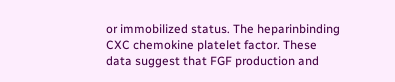or immobilized status. The heparinbinding CXC chemokine platelet factor. These data suggest that FGF production and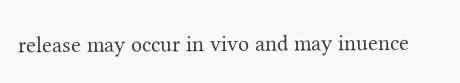release may occur in vivo and may inuence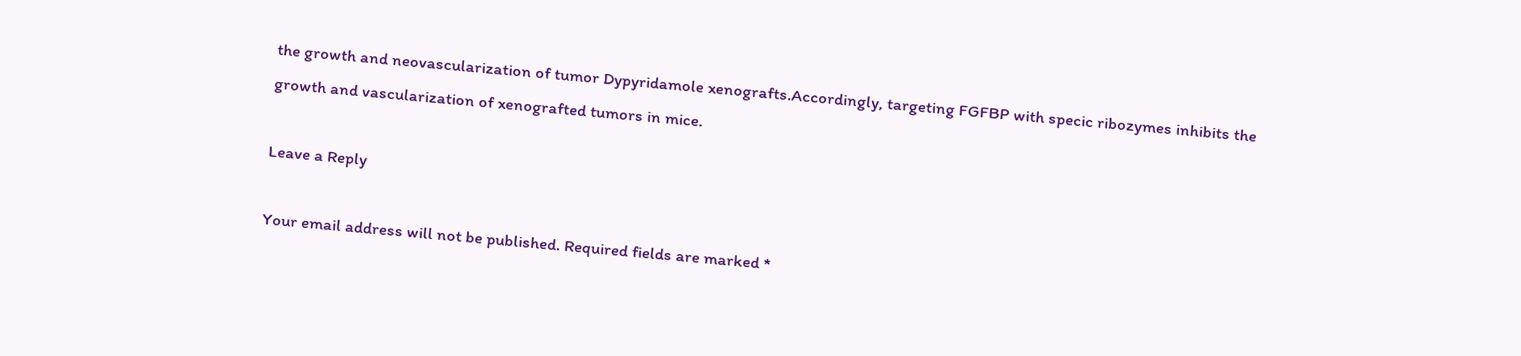the growth and neovascularization of tumor Dypyridamole xenografts.Accordingly, targeting FGFBP with specic ribozymes inhibits the growth and vascularization of xenografted tumors in mice.

Leave a Reply

Your email address will not be published. Required fields are marked *